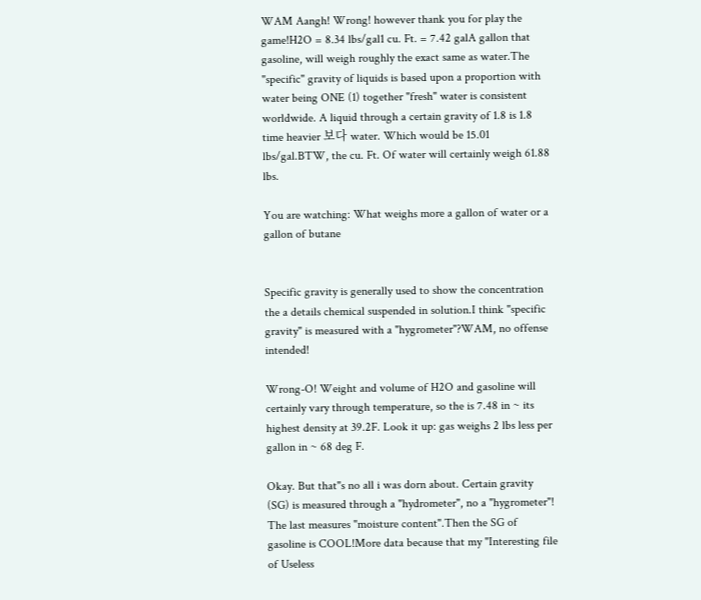WAM Aangh! Wrong! however thank you for play the game!H2O = 8.34 lbs/gal1 cu. Ft. = 7.42 galA gallon that gasoline, will weigh roughly the exact same as water.The "specific" gravity of liquids is based upon a proportion with water being ONE (1) together "fresh" water is consistent worldwide. A liquid through a certain gravity of 1.8 is 1.8 time heavier 보다 water. Which would be 15.01 lbs/gal.BTW, the cu. Ft. Of water will certainly weigh 61.88 lbs.

You are watching: What weighs more a gallon of water or a gallon of butane


Specific gravity is generally used to show the concentration the a details chemical suspended in solution.I think "specific gravity" is measured with a "hygrometer"?WAM, no offense intended!

Wrong-O! Weight and volume of H2O and gasoline will certainly vary through temperature, so the is 7.48 in ~ its highest density at 39.2F. Look it up: gas weighs 2 lbs less per gallon in ~ 68 deg F.

Okay. But that"s no all i was dorn about. Certain gravity (SG) is measured through a "hydrometer", no a "hygrometer"! The last measures "moisture content".Then the SG of gasoline is COOL!More data because that my "Interesting file of Useless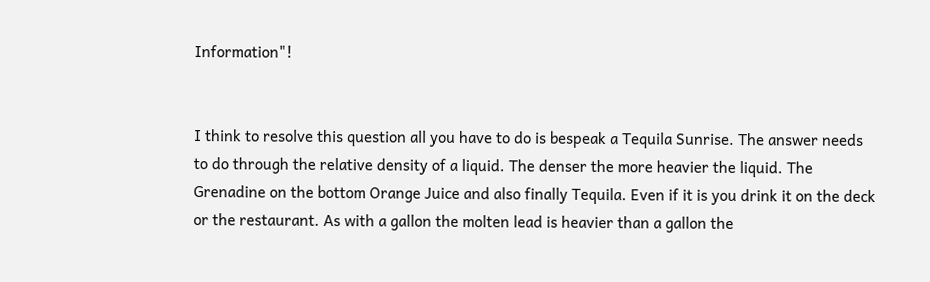Information"!


I think to resolve this question all you have to do is bespeak a Tequila Sunrise. The answer needs to do through the relative density of a liquid. The denser the more heavier the liquid. The Grenadine on the bottom Orange Juice and also finally Tequila. Even if it is you drink it on the deck or the restaurant. As with a gallon the molten lead is heavier than a gallon the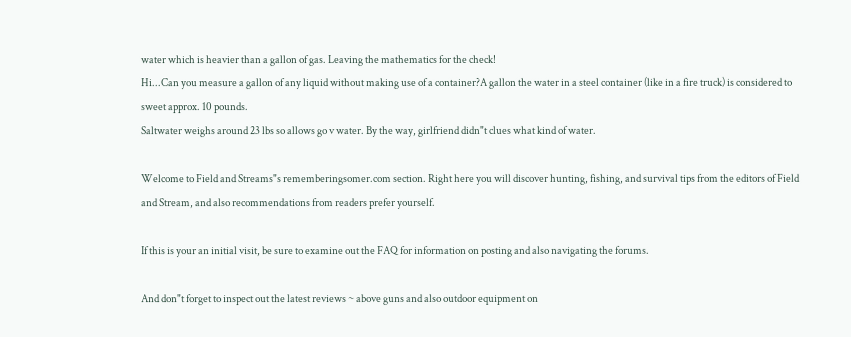water which is heavier than a gallon of gas. Leaving the mathematics for the check!
Hi...Can you measure a gallon of any liquid without making use of a container?A gallon the water in a steel container (like in a fire truck) is considered to sweet approx. 10 pounds.
Saltwater weighs around 23 lbs so allows go v water. By the way, girlfriend didn"t clues what kind of water.

Welcome to Field and Streams"s rememberingsomer.com section. Right here you will discover hunting, fishing, and survival tips from the editors of Field and Stream, and also recommendations from readers prefer yourself.

If this is your an initial visit, be sure to examine out the FAQ for information on posting and also navigating the forums.

And don"t forget to inspect out the latest reviews ~ above guns and also outdoor equipment on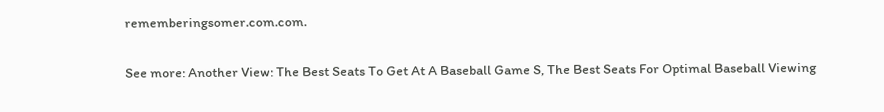rememberingsomer.com.com.

See more: Another View: The Best Seats To Get At A Baseball Game S, The Best Seats For Optimal Baseball Viewing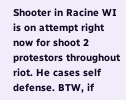Shooter in Racine WI is on attempt right now for shoot 2 protestors throughout riot. He cases self defense. BTW, if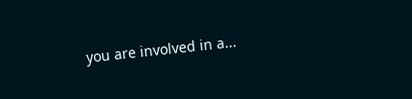you are involved in a...